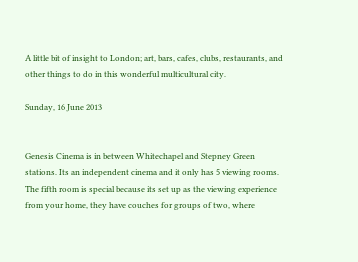A little bit of insight to London; art, bars, cafes, clubs, restaurants, and other things to do in this wonderful multicultural city.

Sunday, 16 June 2013


Genesis Cinema is in between Whitechapel and Stepney Green stations. Its an independent cinema and it only has 5 viewing rooms. The fifth room is special because its set up as the viewing experience from your home, they have couches for groups of two, where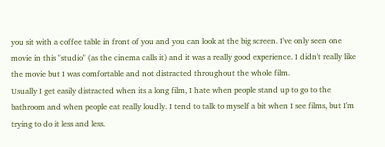you sit with a coffee table in front of you and you can look at the big screen. I've only seen one movie in this "studio" (as the cinema calls it) and it was a really good experience. I didn't really like the movie but I was comfortable and not distracted throughout the whole film.
Usually I get easily distracted when its a long film, I hate when people stand up to go to the bathroom and when people eat really loudly. I tend to talk to myself a bit when I see films, but I'm trying to do it less and less.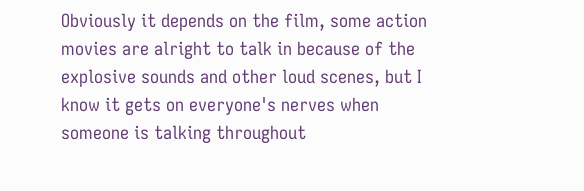Obviously it depends on the film, some action movies are alright to talk in because of the explosive sounds and other loud scenes, but I know it gets on everyone's nerves when someone is talking throughout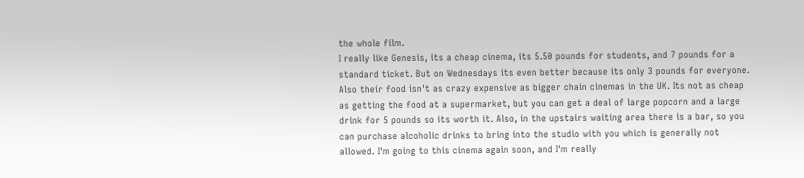the whole film.
I really like Genesis, its a cheap cinema, its 5.50 pounds for students, and 7 pounds for a standard ticket. But on Wednesdays its even better because its only 3 pounds for everyone. Also their food isn't as crazy expensive as bigger chain cinemas in the UK. Its not as cheap as getting the food at a supermarket, but you can get a deal of large popcorn and a large drink for 5 pounds so its worth it. Also, in the upstairs waiting area there is a bar, so you can purchase alcoholic drinks to bring into the studio with you which is generally not allowed. I'm going to this cinema again soon, and I'm really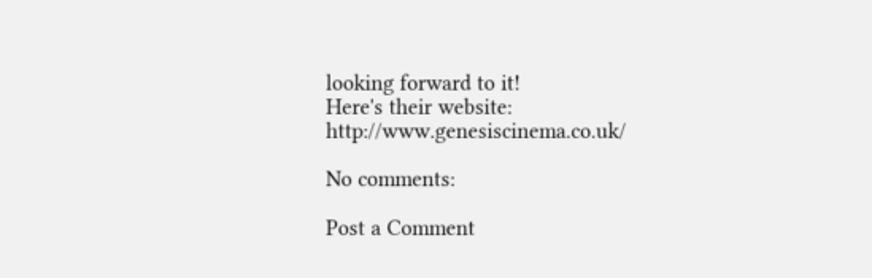looking forward to it!
Here's their website: http://www.genesiscinema.co.uk/

No comments:

Post a Comment